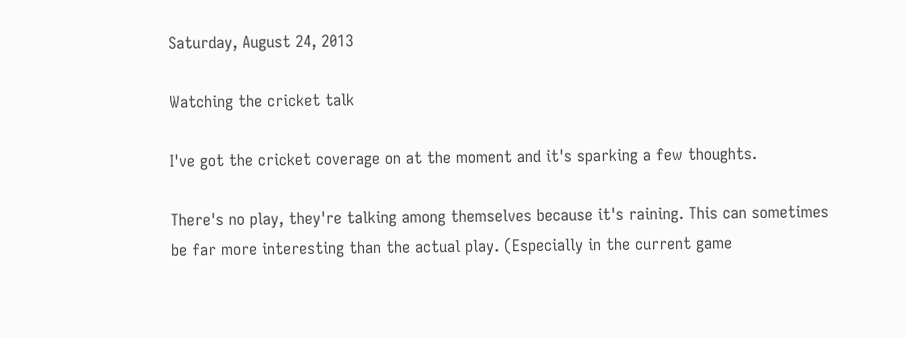Saturday, August 24, 2013

Watching the cricket talk

I've got the cricket coverage on at the moment and it's sparking a few thoughts.

There's no play, they're talking among themselves because it's raining. This can sometimes be far more interesting than the actual play. (Especially in the current game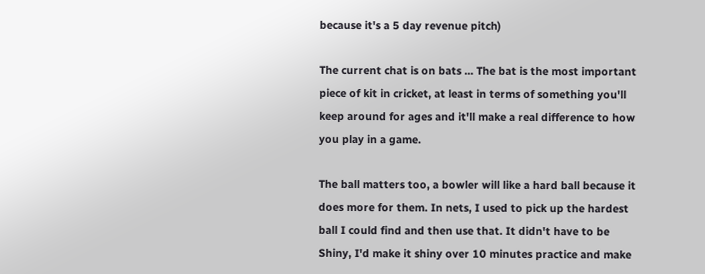because it's a 5 day revenue pitch)

The current chat is on bats ... The bat is the most important piece of kit in cricket, at least in terms of something you'll keep around for ages and it'll make a real difference to how you play in a game.

The ball matters too, a bowler will like a hard ball because it does more for them. In nets, I used to pick up the hardest ball I could find and then use that. It didn't have to be Shiny, I'd make it shiny over 10 minutes practice and make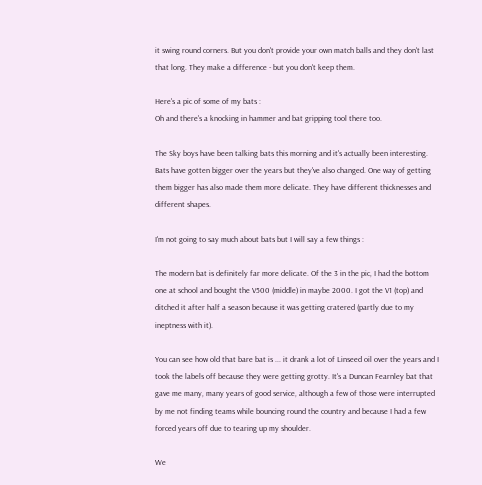it swing round corners. But you don't provide your own match balls and they don't last that long. They make a difference - but you don't keep them.

Here's a pic of some of my bats :
Oh and there's a knocking in hammer and bat gripping tool there too.

The Sky boys have been talking bats this morning and it's actually been interesting. Bats have gotten bigger over the years but they've also changed. One way of getting them bigger has also made them more delicate. They have different thicknesses and different shapes.

I'm not going to say much about bats but I will say a few things :

The modern bat is definitely far more delicate. Of the 3 in the pic, I had the bottom one at school and bought the V500 (middle) in maybe 2000. I got the V1 (top) and ditched it after half a season because it was getting cratered (partly due to my ineptness with it).

You can see how old that bare bat is ... it drank a lot of Linseed oil over the years and I took the labels off because they were getting grotty. It's a Duncan Fearnley bat that gave me many, many years of good service, although a few of those were interrupted by me not finding teams while bouncing round the country and because I had a few forced years off due to tearing up my shoulder.

We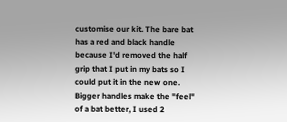customise our kit. The bare bat has a red and black handle because I'd removed the half grip that I put in my bats so I could put it in the new one. Bigger handles make the "feel" of a bat better, I used 2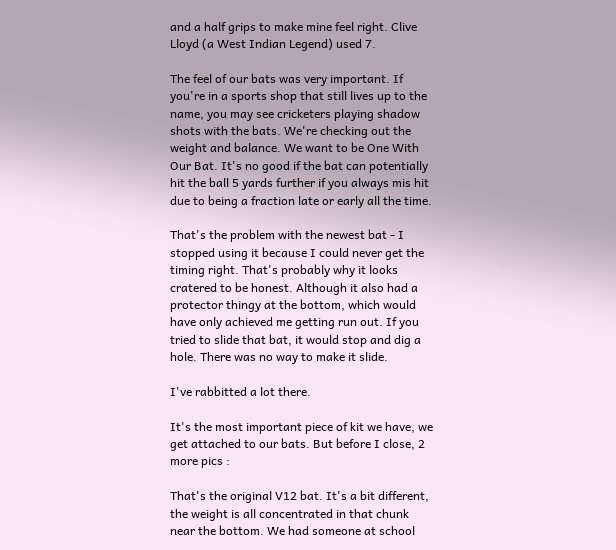and a half grips to make mine feel right. Clive Lloyd (a West Indian Legend) used 7.

The feel of our bats was very important. If you're in a sports shop that still lives up to the name, you may see cricketers playing shadow shots with the bats. We're checking out the weight and balance. We want to be One With Our Bat. It's no good if the bat can potentially hit the ball 5 yards further if you always mis hit due to being a fraction late or early all the time.

That's the problem with the newest bat - I stopped using it because I could never get the timing right. That's probably why it looks cratered to be honest. Although it also had a protector thingy at the bottom, which would have only achieved me getting run out. If you tried to slide that bat, it would stop and dig a hole. There was no way to make it slide.

I've rabbitted a lot there.

It's the most important piece of kit we have, we get attached to our bats. But before I close, 2 more pics :

That's the original V12 bat. It's a bit different, the weight is all concentrated in that chunk near the bottom. We had someone at school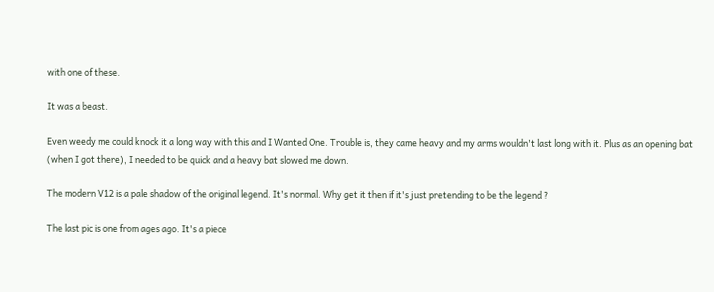with one of these.

It was a beast.

Even weedy me could knock it a long way with this and I Wanted One. Trouble is, they came heavy and my arms wouldn't last long with it. Plus as an opening bat (when I got there), I needed to be quick and a heavy bat slowed me down.

The modern V12 is a pale shadow of the original legend. It's normal. Why get it then if it's just pretending to be the legend ?

The last pic is one from ages ago. It's a piece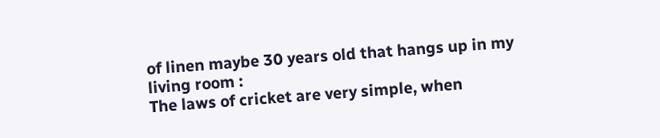of linen maybe 30 years old that hangs up in my living room :
The laws of cricket are very simple, when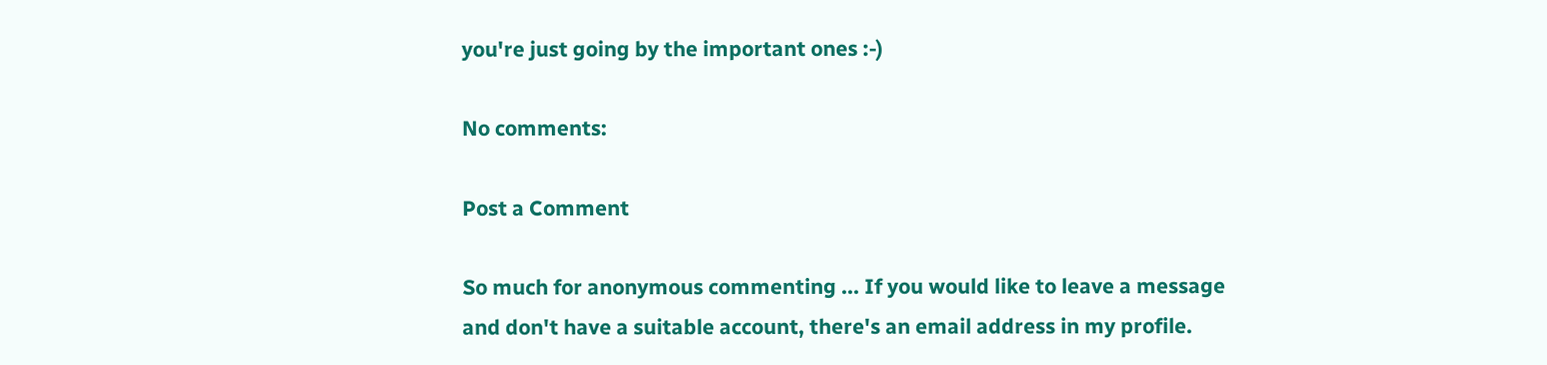you're just going by the important ones :-)

No comments:

Post a Comment

So much for anonymous commenting ... If you would like to leave a message and don't have a suitable account, there's an email address in my profile.